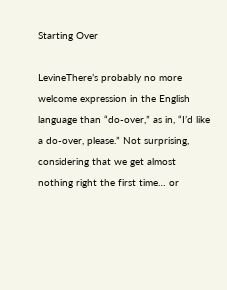Starting Over

LevineThere’s probably no more welcome expression in the English language than “do-over,” as in, “I’d like a do-over, please.” Not surprising, considering that we get almost nothing right the first time… or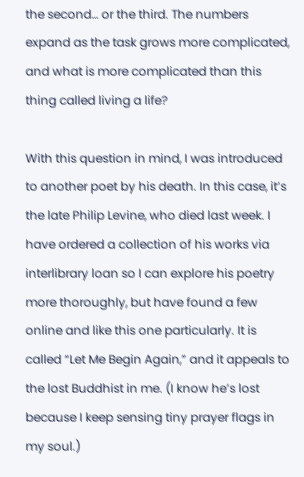the second… or the third. The numbers expand as the task grows more complicated, and what is more complicated than this thing called living a life?

With this question in mind, I was introduced to another poet by his death. In this case, it’s the late Philip Levine, who died last week. I have ordered a collection of his works via interlibrary loan so I can explore his poetry more thoroughly, but have found a few online and like this one particularly. It is called “Let Me Begin Again,” and it appeals to the lost Buddhist in me. (I know he’s lost because I keep sensing tiny prayer flags in my soul.)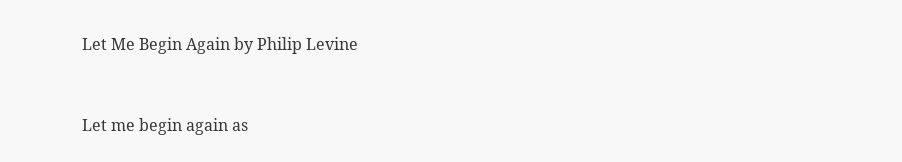Let Me Begin Again by Philip Levine


Let me begin again as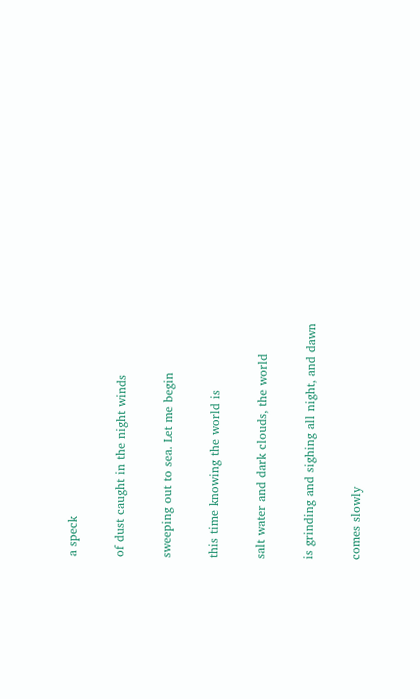a speck

of dust caught in the night winds

sweeping out to sea. Let me begin

this time knowing the world is

salt water and dark clouds, the world

is grinding and sighing all night, and dawn

comes slowly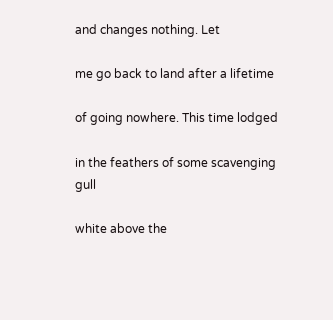and changes nothing. Let

me go back to land after a lifetime

of going nowhere. This time lodged

in the feathers of some scavenging gull

white above the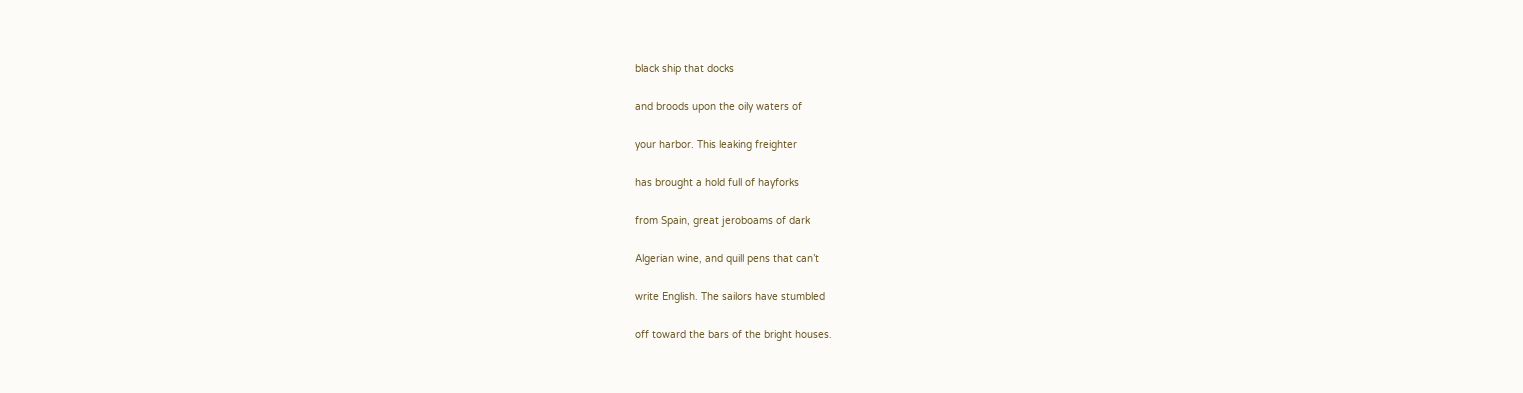black ship that docks

and broods upon the oily waters of

your harbor. This leaking freighter

has brought a hold full of hayforks

from Spain, great jeroboams of dark

Algerian wine, and quill pens that can’t

write English. The sailors have stumbled

off toward the bars of the bright houses.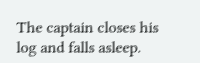The captain closes his log and falls asleep.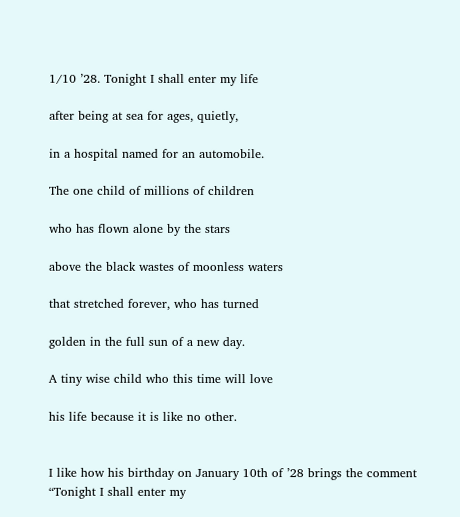1/10 ’28. Tonight I shall enter my life

after being at sea for ages, quietly,

in a hospital named for an automobile.

The one child of millions of children

who has flown alone by the stars

above the black wastes of moonless waters

that stretched forever, who has turned

golden in the full sun of a new day.

A tiny wise child who this time will love

his life because it is like no other.


I like how his birthday on January 10th of ’28 brings the comment “Tonight I shall enter my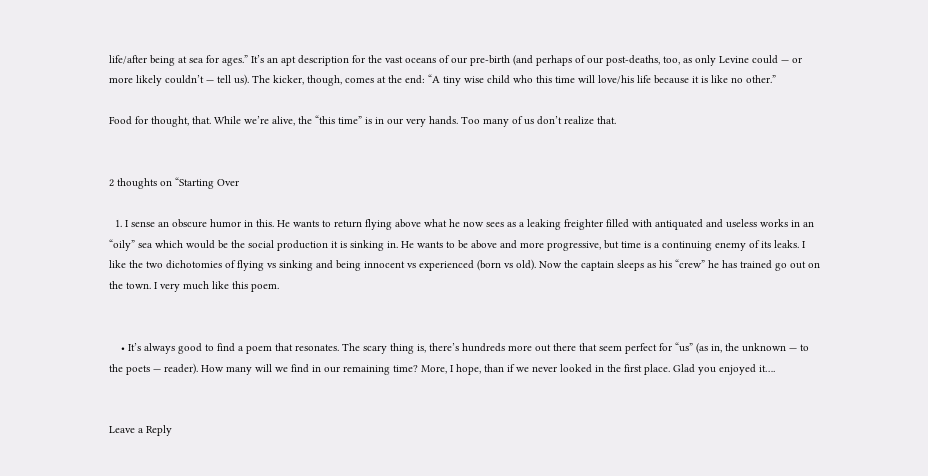life/after being at sea for ages.” It’s an apt description for the vast oceans of our pre-birth (and perhaps of our post-deaths, too, as only Levine could — or more likely couldn’t — tell us). The kicker, though, comes at the end: “A tiny wise child who this time will love/his life because it is like no other.”

Food for thought, that. While we’re alive, the “this time” is in our very hands. Too many of us don’t realize that.


2 thoughts on “Starting Over

  1. I sense an obscure humor in this. He wants to return flying above what he now sees as a leaking freighter filled with antiquated and useless works in an “oily” sea which would be the social production it is sinking in. He wants to be above and more progressive, but time is a continuing enemy of its leaks. I like the two dichotomies of flying vs sinking and being innocent vs experienced (born vs old). Now the captain sleeps as his “crew” he has trained go out on the town. I very much like this poem.


    • It’s always good to find a poem that resonates. The scary thing is, there’s hundreds more out there that seem perfect for “us” (as in, the unknown — to the poets — reader). How many will we find in our remaining time? More, I hope, than if we never looked in the first place. Glad you enjoyed it….


Leave a Reply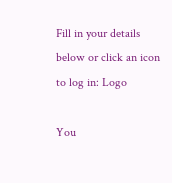Fill in your details below or click an icon to log in: Logo

You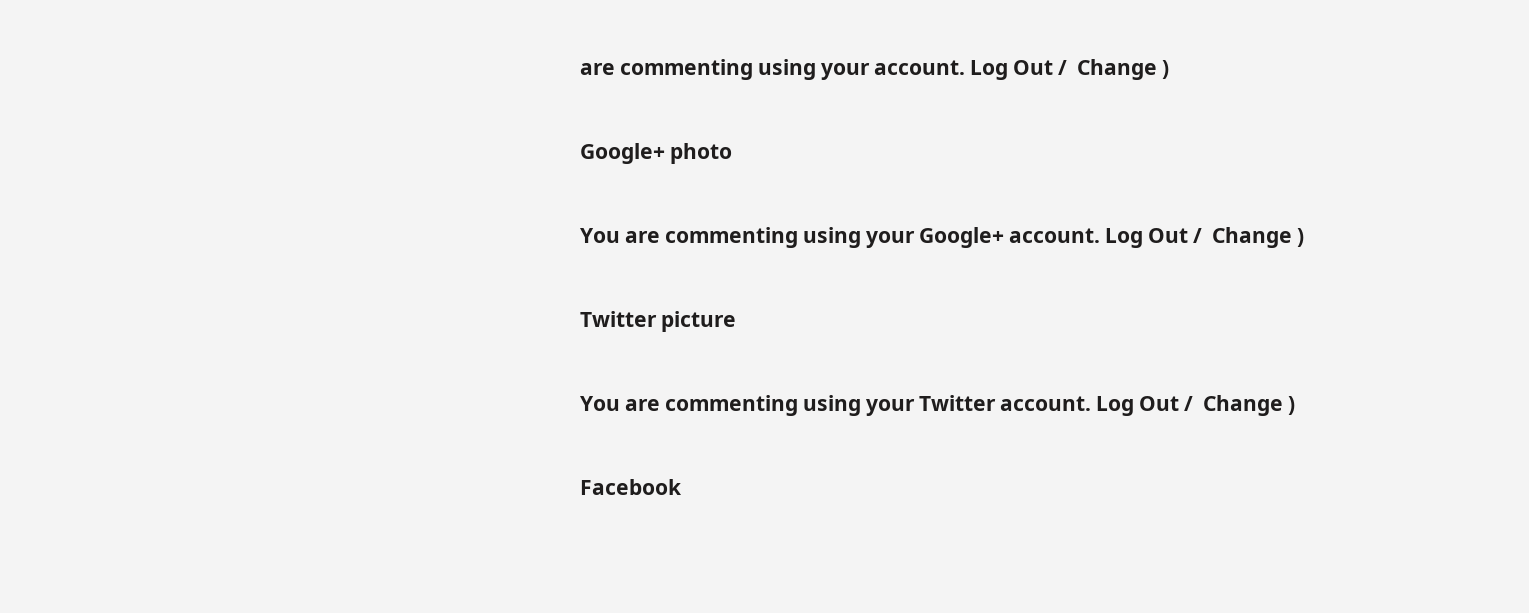are commenting using your account. Log Out /  Change )

Google+ photo

You are commenting using your Google+ account. Log Out /  Change )

Twitter picture

You are commenting using your Twitter account. Log Out /  Change )

Facebook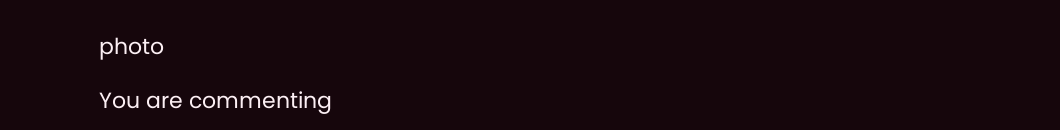photo

You are commenting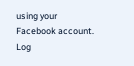using your Facebook account. Log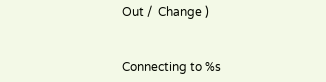Out /  Change )


Connecting to %s